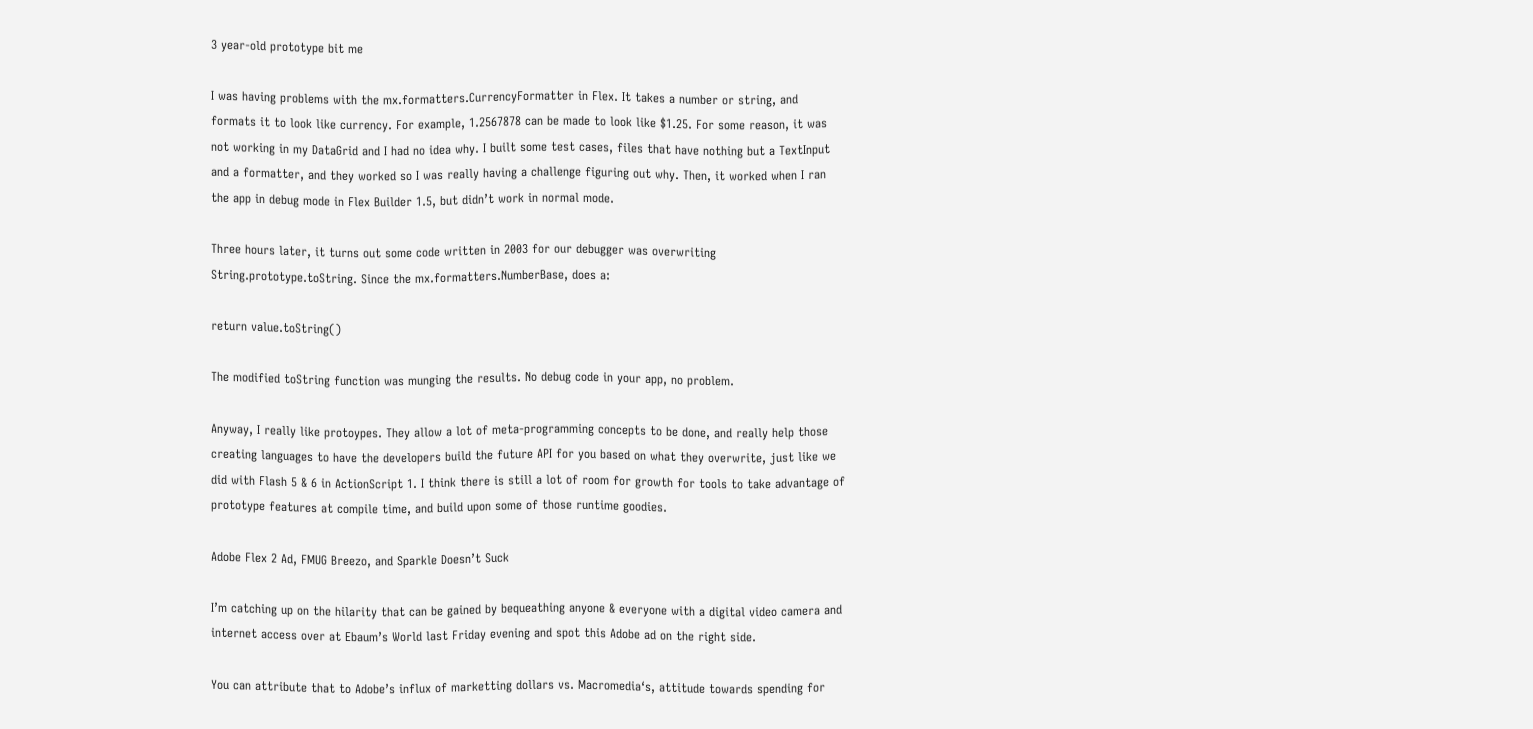3 year-old prototype bit me

I was having problems with the mx.formatters.CurrencyFormatter in Flex. It takes a number or string, and formats it to look like currency. For example, 1.2567878 can be made to look like $1.25. For some reason, it was not working in my DataGrid and I had no idea why. I built some test cases, files that have nothing but a TextInput and a formatter, and they worked so I was really having a challenge figuring out why. Then, it worked when I ran the app in debug mode in Flex Builder 1.5, but didn’t work in normal mode.

Three hours later, it turns out some code written in 2003 for our debugger was overwriting String.prototype.toString. Since the mx.formatters.NumberBase, does a:

return value.toString()

The modified toString function was munging the results. No debug code in your app, no problem.

Anyway, I really like protoypes. They allow a lot of meta-programming concepts to be done, and really help those creating languages to have the developers build the future API for you based on what they overwrite, just like we did with Flash 5 & 6 in ActionScript 1. I think there is still a lot of room for growth for tools to take advantage of prototype features at compile time, and build upon some of those runtime goodies.

Adobe Flex 2 Ad, FMUG Breezo, and Sparkle Doesn’t Suck

I’m catching up on the hilarity that can be gained by bequeathing anyone & everyone with a digital video camera and internet access over at Ebaum’s World last Friday evening and spot this Adobe ad on the right side.

You can attribute that to Adobe’s influx of marketting dollars vs. Macromedia‘s, attitude towards spending for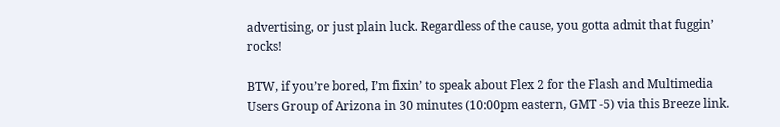advertising, or just plain luck. Regardless of the cause, you gotta admit that fuggin’ rocks!

BTW, if you’re bored, I’m fixin’ to speak about Flex 2 for the Flash and Multimedia Users Group of Arizona in 30 minutes (10:00pm eastern, GMT -5) via this Breeze link.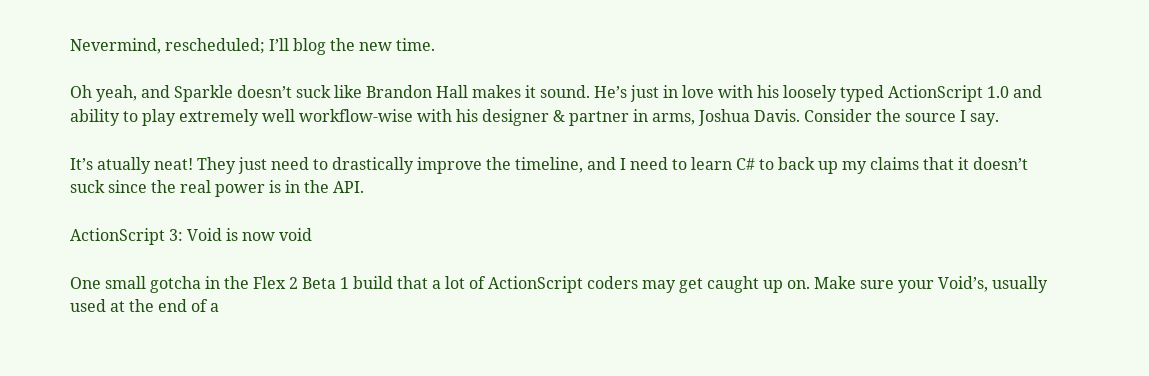Nevermind, rescheduled; I’ll blog the new time.

Oh yeah, and Sparkle doesn’t suck like Brandon Hall makes it sound. He’s just in love with his loosely typed ActionScript 1.0 and ability to play extremely well workflow-wise with his designer & partner in arms, Joshua Davis. Consider the source I say.

It’s atually neat! They just need to drastically improve the timeline, and I need to learn C# to back up my claims that it doesn’t suck since the real power is in the API.

ActionScript 3: Void is now void

One small gotcha in the Flex 2 Beta 1 build that a lot of ActionScript coders may get caught up on. Make sure your Void’s, usually used at the end of a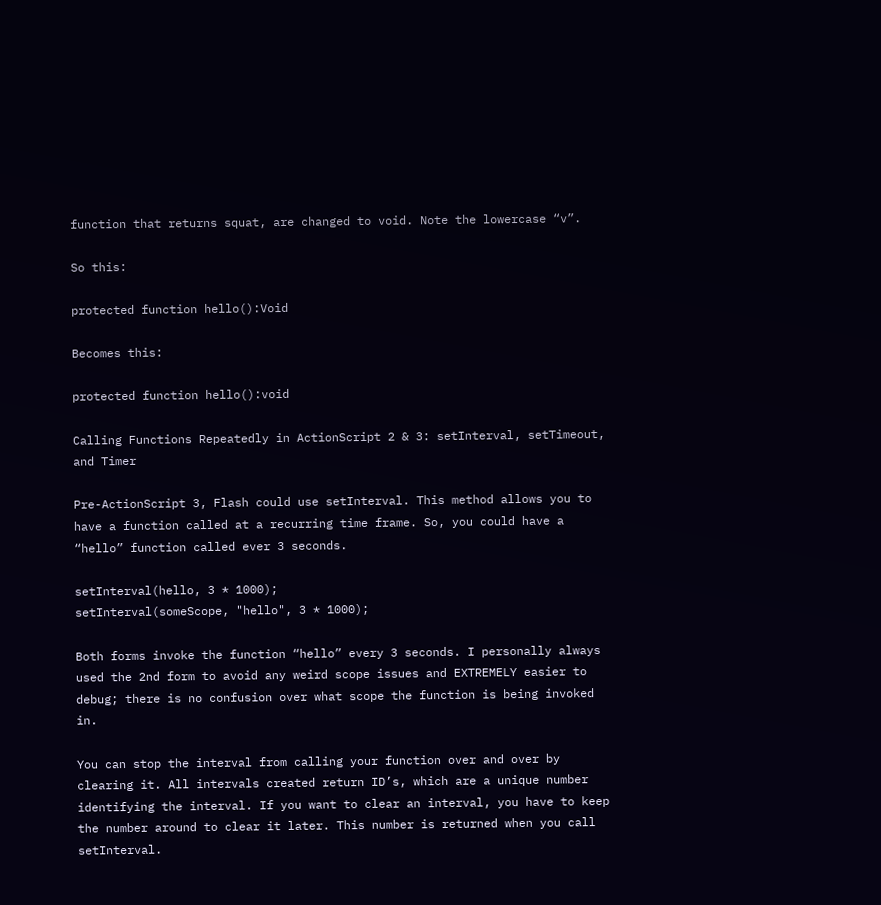function that returns squat, are changed to void. Note the lowercase “v”.

So this:

protected function hello():Void

Becomes this:

protected function hello():void

Calling Functions Repeatedly in ActionScript 2 & 3: setInterval, setTimeout, and Timer

Pre-ActionScript 3, Flash could use setInterval. This method allows you to have a function called at a recurring time frame. So, you could have a “hello” function called ever 3 seconds.

setInterval(hello, 3 * 1000);
setInterval(someScope, "hello", 3 * 1000);

Both forms invoke the function “hello” every 3 seconds. I personally always used the 2nd form to avoid any weird scope issues and EXTREMELY easier to debug; there is no confusion over what scope the function is being invoked in.

You can stop the interval from calling your function over and over by clearing it. All intervals created return ID’s, which are a unique number identifying the interval. If you want to clear an interval, you have to keep the number around to clear it later. This number is returned when you call setInterval.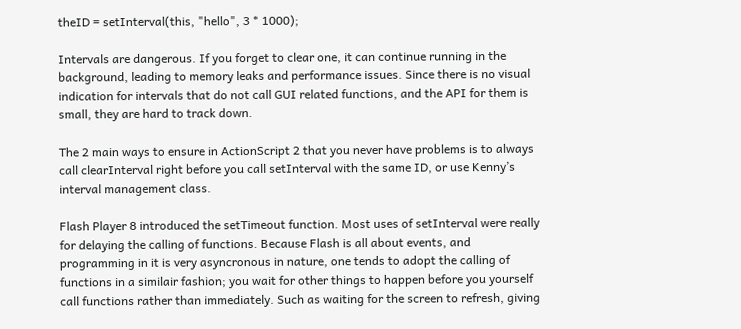theID = setInterval(this, "hello", 3 * 1000);

Intervals are dangerous. If you forget to clear one, it can continue running in the background, leading to memory leaks and performance issues. Since there is no visual indication for intervals that do not call GUI related functions, and the API for them is small, they are hard to track down.

The 2 main ways to ensure in ActionScript 2 that you never have problems is to always call clearInterval right before you call setInterval with the same ID, or use Kenny’s interval management class.

Flash Player 8 introduced the setTimeout function. Most uses of setInterval were really for delaying the calling of functions. Because Flash is all about events, and programming in it is very asyncronous in nature, one tends to adopt the calling of functions in a similair fashion; you wait for other things to happen before you yourself call functions rather than immediately. Such as waiting for the screen to refresh, giving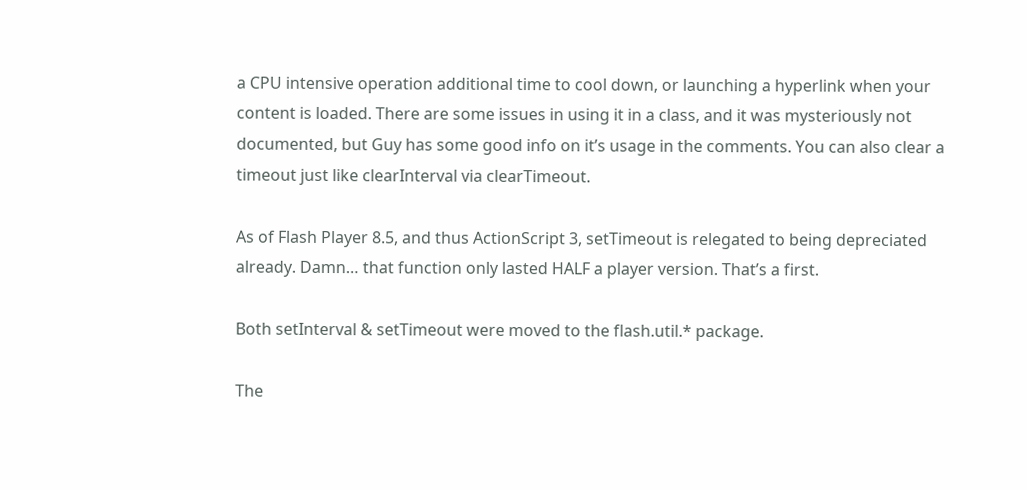a CPU intensive operation additional time to cool down, or launching a hyperlink when your content is loaded. There are some issues in using it in a class, and it was mysteriously not documented, but Guy has some good info on it’s usage in the comments. You can also clear a timeout just like clearInterval via clearTimeout.

As of Flash Player 8.5, and thus ActionScript 3, setTimeout is relegated to being depreciated already. Damn… that function only lasted HALF a player version. That’s a first.

Both setInterval & setTimeout were moved to the flash.util.* package.

The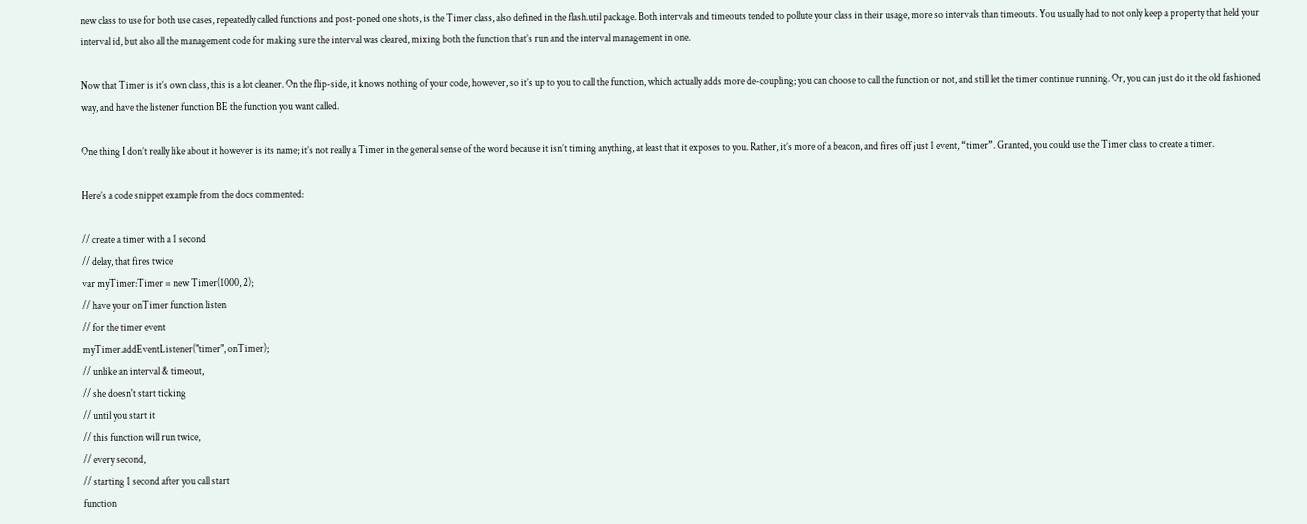new class to use for both use cases, repeatedly called functions and post-poned one shots, is the Timer class, also defined in the flash.util package. Both intervals and timeouts tended to pollute your class in their usage, more so intervals than timeouts. You usually had to not only keep a property that held your interval id, but also all the management code for making sure the interval was cleared, mixing both the function that’s run and the interval management in one.

Now that Timer is it’s own class, this is a lot cleaner. On the flip-side, it knows nothing of your code, however, so it’s up to you to call the function, which actually adds more de-coupling; you can choose to call the function or not, and still let the timer continue running. Or, you can just do it the old fashioned way, and have the listener function BE the function you want called.

One thing I don’t really like about it however is its name; it’s not really a Timer in the general sense of the word because it isn’t timing anything, at least that it exposes to you. Rather, it’s more of a beacon, and fires off just 1 event, “timer”. Granted, you could use the Timer class to create a timer.

Here’s a code snippet example from the docs commented:

// create a timer with a 1 second
// delay, that fires twice
var myTimer:Timer = new Timer(1000, 2);
// have your onTimer function listen
// for the timer event
myTimer.addEventListener("timer", onTimer);
// unlike an interval & timeout,
// she doesn't start ticking
// until you start it
// this function will run twice,
// every second,
// starting 1 second after you call start
function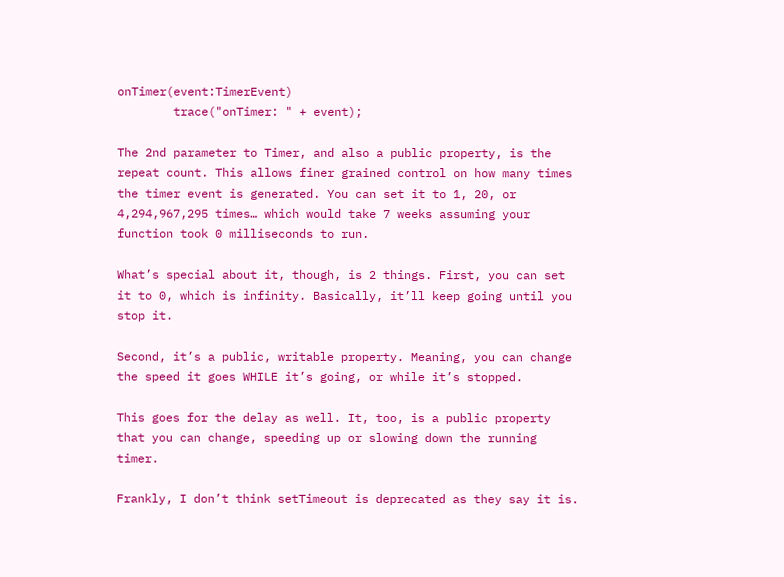onTimer(event:TimerEvent)
        trace("onTimer: " + event);

The 2nd parameter to Timer, and also a public property, is the repeat count. This allows finer grained control on how many times the timer event is generated. You can set it to 1, 20, or 4,294,967,295 times… which would take 7 weeks assuming your function took 0 milliseconds to run.

What’s special about it, though, is 2 things. First, you can set it to 0, which is infinity. Basically, it’ll keep going until you stop it.

Second, it’s a public, writable property. Meaning, you can change the speed it goes WHILE it’s going, or while it’s stopped.

This goes for the delay as well. It, too, is a public property that you can change, speeding up or slowing down the running timer.

Frankly, I don’t think setTimeout is deprecated as they say it is.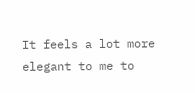It feels a lot more elegant to me to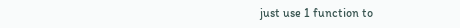just use 1 function to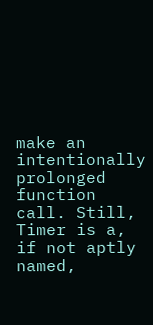make an intentionally prolonged function call. Still, Timer is a, if not aptly named,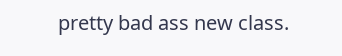pretty bad ass new class.